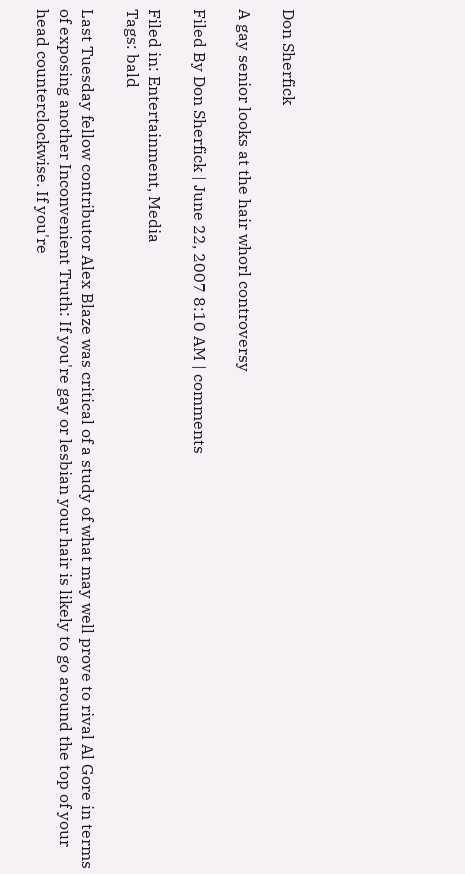Don Sherfick

A gay senior looks at the hair whorl controversy

Filed By Don Sherfick | June 22, 2007 8:10 AM | comments

Filed in: Entertainment, Media
Tags: bald

Last Tuesday fellow contributor Alex Blaze was critical of a study of what may well prove to rival Al Gore in terms of exposing another Inconvenient Truth: If you're gay or lesbian your hair is likely to go around the top of your head counterclockwise. If you're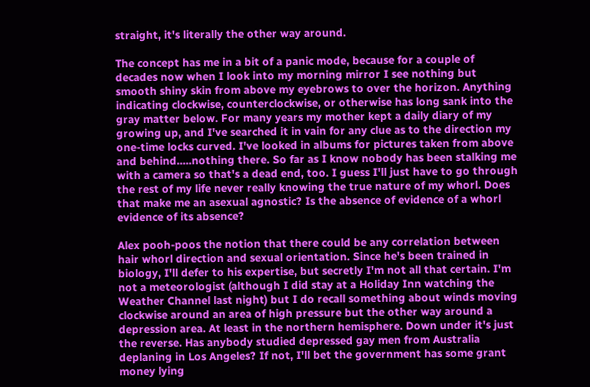straight, it's literally the other way around.

The concept has me in a bit of a panic mode, because for a couple of decades now when I look into my morning mirror I see nothing but smooth shiny skin from above my eyebrows to over the horizon. Anything indicating clockwise, counterclockwise, or otherwise has long sank into the gray matter below. For many years my mother kept a daily diary of my growing up, and I've searched it in vain for any clue as to the direction my one-time locks curved. I've looked in albums for pictures taken from above and behind.....nothing there. So far as I know nobody has been stalking me with a camera so that's a dead end, too. I guess I'll just have to go through the rest of my life never really knowing the true nature of my whorl. Does that make me an asexual agnostic? Is the absence of evidence of a whorl evidence of its absence?

Alex pooh-poos the notion that there could be any correlation between hair whorl direction and sexual orientation. Since he's been trained in biology, I'll defer to his expertise, but secretly I'm not all that certain. I'm not a meteorologist (although I did stay at a Holiday Inn watching the Weather Channel last night) but I do recall something about winds moving clockwise around an area of high pressure but the other way around a depression area. At least in the northern hemisphere. Down under it's just the reverse. Has anybody studied depressed gay men from Australia deplaning in Los Angeles? If not, I'll bet the government has some grant money lying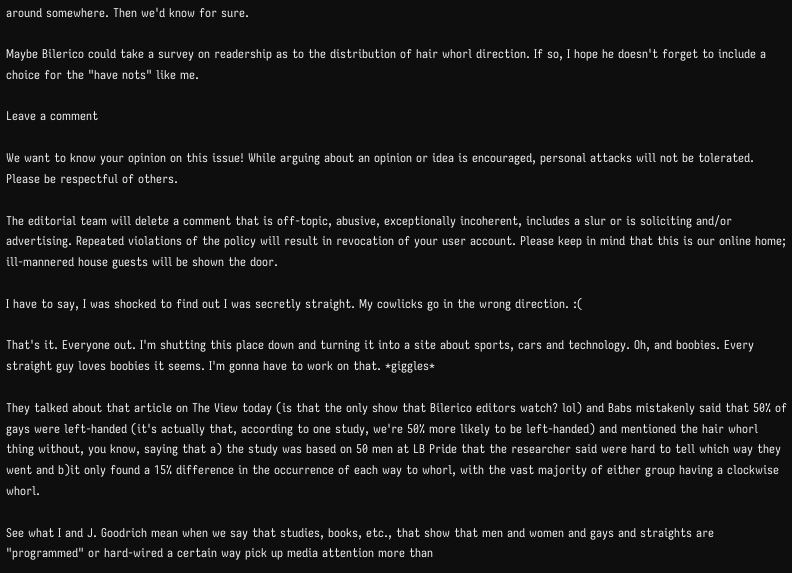around somewhere. Then we'd know for sure.

Maybe Bilerico could take a survey on readership as to the distribution of hair whorl direction. If so, I hope he doesn't forget to include a choice for the "have nots" like me.

Leave a comment

We want to know your opinion on this issue! While arguing about an opinion or idea is encouraged, personal attacks will not be tolerated. Please be respectful of others.

The editorial team will delete a comment that is off-topic, abusive, exceptionally incoherent, includes a slur or is soliciting and/or advertising. Repeated violations of the policy will result in revocation of your user account. Please keep in mind that this is our online home; ill-mannered house guests will be shown the door.

I have to say, I was shocked to find out I was secretly straight. My cowlicks go in the wrong direction. :(

That's it. Everyone out. I'm shutting this place down and turning it into a site about sports, cars and technology. Oh, and boobies. Every straight guy loves boobies it seems. I'm gonna have to work on that. *giggles*

They talked about that article on The View today (is that the only show that Bilerico editors watch? lol) and Babs mistakenly said that 50% of gays were left-handed (it's actually that, according to one study, we're 50% more likely to be left-handed) and mentioned the hair whorl thing without, you know, saying that a) the study was based on 50 men at LB Pride that the researcher said were hard to tell which way they went and b)it only found a 15% difference in the occurrence of each way to whorl, with the vast majority of either group having a clockwise whorl.

See what I and J. Goodrich mean when we say that studies, books, etc., that show that men and women and gays and straights are "programmed" or hard-wired a certain way pick up media attention more than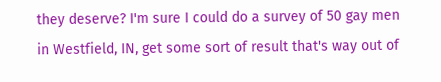they deserve? I'm sure I could do a survey of 50 gay men in Westfield, IN, get some sort of result that's way out of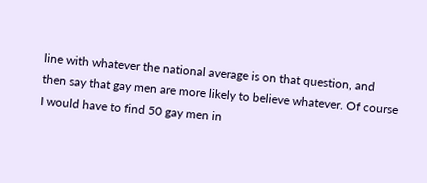line with whatever the national average is on that question, and then say that gay men are more likely to believe whatever. Of course I would have to find 50 gay men in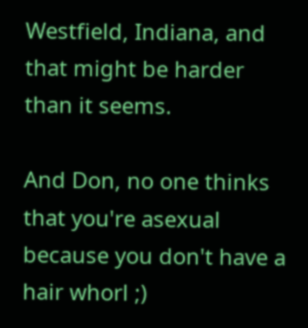Westfield, Indiana, and that might be harder than it seems.

And Don, no one thinks that you're asexual because you don't have a hair whorl ;)